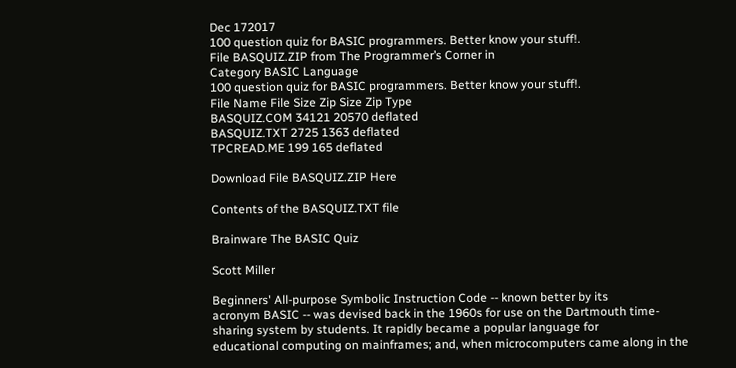Dec 172017
100 question quiz for BASIC programmers. Better know your stuff!.
File BASQUIZ.ZIP from The Programmer’s Corner in
Category BASIC Language
100 question quiz for BASIC programmers. Better know your stuff!.
File Name File Size Zip Size Zip Type
BASQUIZ.COM 34121 20570 deflated
BASQUIZ.TXT 2725 1363 deflated
TPCREAD.ME 199 165 deflated

Download File BASQUIZ.ZIP Here

Contents of the BASQUIZ.TXT file

Brainware The BASIC Quiz

Scott Miller

Beginners' All-purpose Symbolic Instruction Code -- known better by its
acronym BASIC -- was devised back in the 1960s for use on the Dartmouth time-
sharing system by students. It rapidly became a popular language for
educational computing on mainframes; and, when microcomputers came along in the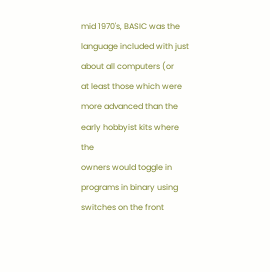mid 1970's, BASIC was the language included with just about all computers (or
at least those which were more advanced than the early hobbyist kits where the
owners would toggle in programs in binary using switches on the front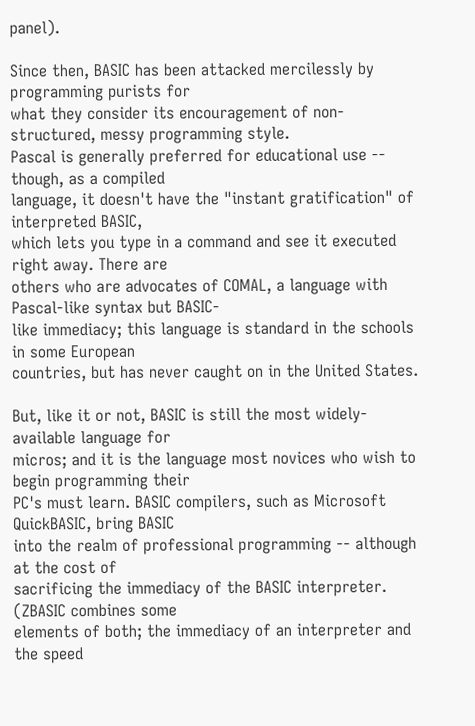panel).

Since then, BASIC has been attacked mercilessly by programming purists for
what they consider its encouragement of non-structured, messy programming style.
Pascal is generally preferred for educational use -- though, as a compiled
language, it doesn't have the "instant gratification" of interpreted BASIC,
which lets you type in a command and see it executed right away. There are
others who are advocates of COMAL, a language with Pascal-like syntax but BASIC-
like immediacy; this language is standard in the schools in some European
countries, but has never caught on in the United States.

But, like it or not, BASIC is still the most widely-available language for
micros; and it is the language most novices who wish to begin programming their
PC's must learn. BASIC compilers, such as Microsoft QuickBASIC, bring BASIC
into the realm of professional programming -- although at the cost of
sacrificing the immediacy of the BASIC interpreter. (ZBASIC combines some
elements of both; the immediacy of an interpreter and the speed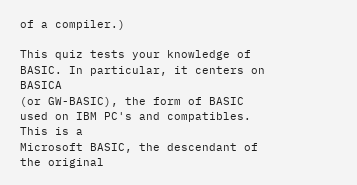of a compiler.)

This quiz tests your knowledge of BASIC. In particular, it centers on BASICA
(or GW-BASIC), the form of BASIC used on IBM PC's and compatibles. This is a
Microsoft BASIC, the descendant of the original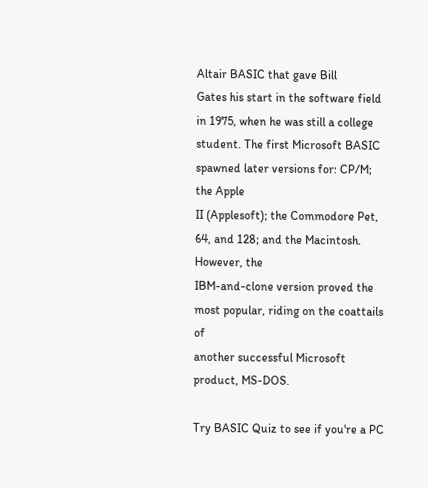Altair BASIC that gave Bill
Gates his start in the software field in 1975, when he was still a college
student. The first Microsoft BASIC spawned later versions for: CP/M; the Apple
II (Applesoft); the Commodore Pet, 64, and 128; and the Macintosh. However, the
IBM-and-clone version proved the most popular, riding on the coattails of
another successful Microsoft product, MS-DOS.

Try BASIC Quiz to see if you're a PC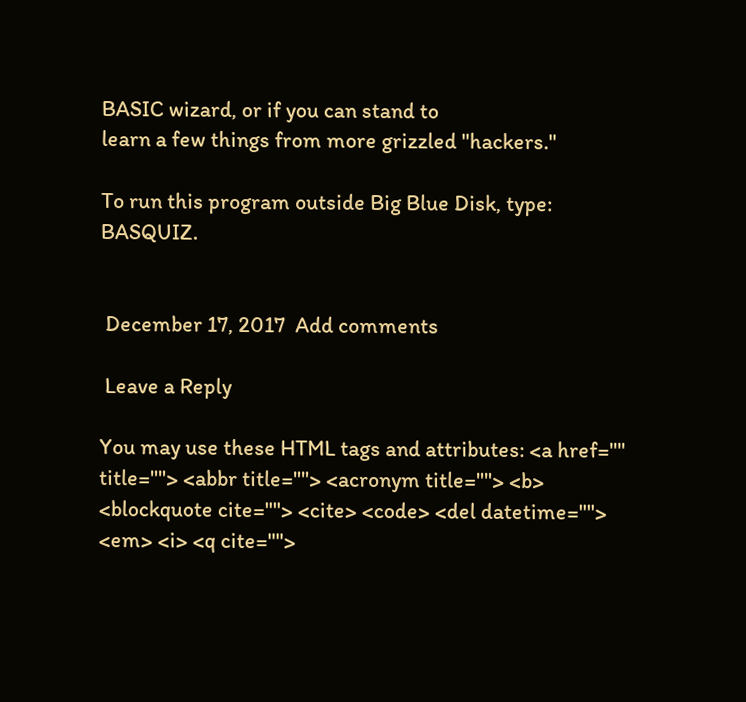BASIC wizard, or if you can stand to
learn a few things from more grizzled "hackers."

To run this program outside Big Blue Disk, type: BASQUIZ.


 December 17, 2017  Add comments

 Leave a Reply

You may use these HTML tags and attributes: <a href="" title=""> <abbr title=""> <acronym title=""> <b> <blockquote cite=""> <cite> <code> <del datetime=""> <em> <i> <q cite="">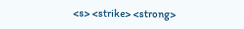<s> <strike> <strong>